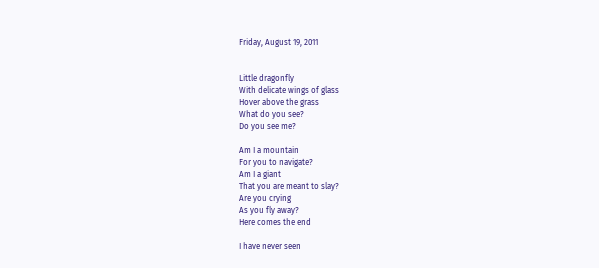Friday, August 19, 2011


Little dragonfly
With delicate wings of glass
Hover above the grass
What do you see?
Do you see me?

Am I a mountain
For you to navigate?
Am I a giant
That you are meant to slay?
Are you crying
As you fly away?
Here comes the end

I have never seen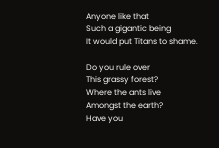Anyone like that
Such a gigantic being
It would put Titans to shame.

Do you rule over
This grassy forest?
Where the ants live
Amongst the earth?
Have you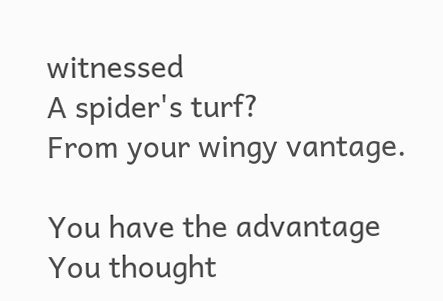witnessed
A spider's turf?
From your wingy vantage.

You have the advantage
You thought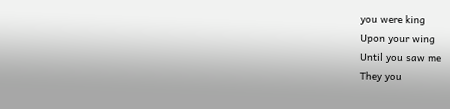you were king
Upon your wing
Until you saw me
They you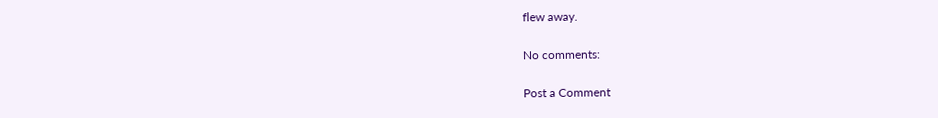flew away.

No comments:

Post a Comment